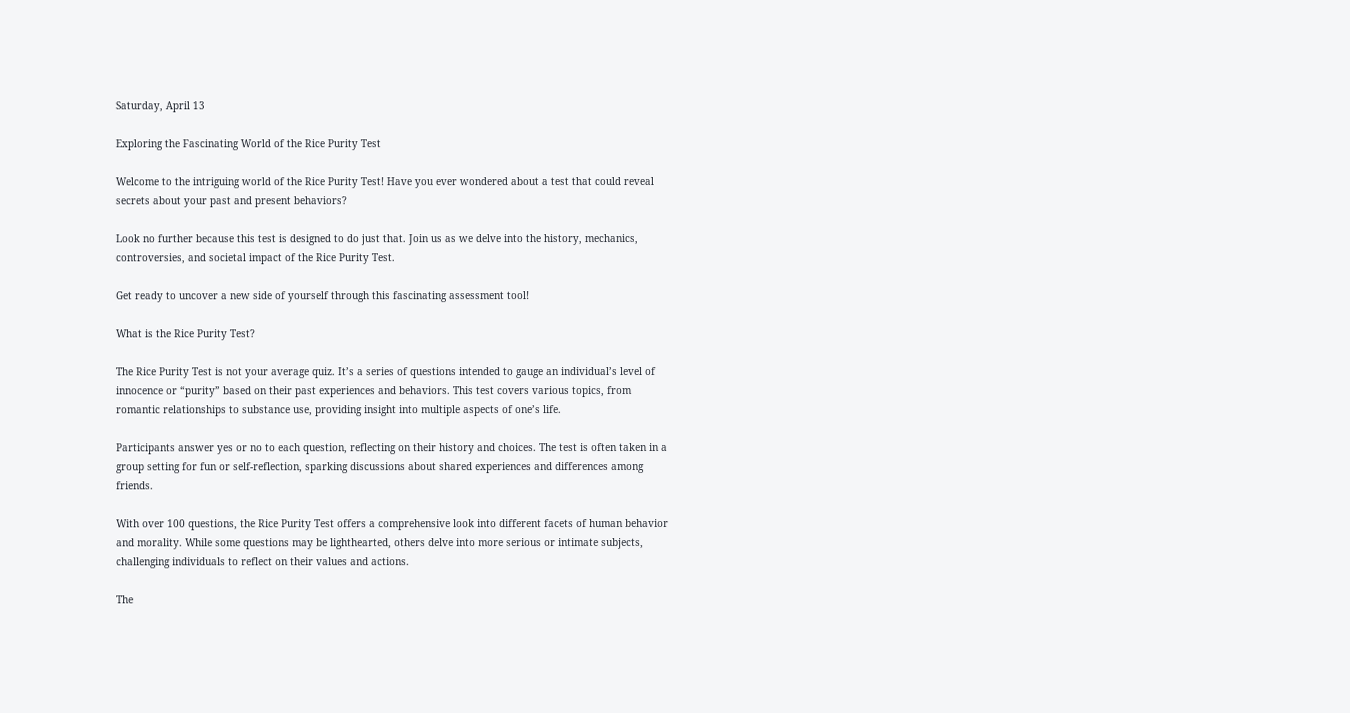Saturday, April 13

Exploring the Fascinating World of the Rice Purity Test

Welcome to the intriguing world of the Rice Purity Test! Have you ever wondered about a test that could reveal secrets about your past and present behaviors?

Look no further because this test is designed to do just that. Join us as we delve into the history, mechanics, controversies, and societal impact of the Rice Purity Test.

Get ready to uncover a new side of yourself through this fascinating assessment tool!

What is the Rice Purity Test?

The Rice Purity Test is not your average quiz. It’s a series of questions intended to gauge an individual’s level of innocence or “purity” based on their past experiences and behaviors. This test covers various topics, from romantic relationships to substance use, providing insight into multiple aspects of one’s life.

Participants answer yes or no to each question, reflecting on their history and choices. The test is often taken in a group setting for fun or self-reflection, sparking discussions about shared experiences and differences among friends.

With over 100 questions, the Rice Purity Test offers a comprehensive look into different facets of human behavior and morality. While some questions may be lighthearted, others delve into more serious or intimate subjects, challenging individuals to reflect on their values and actions.

The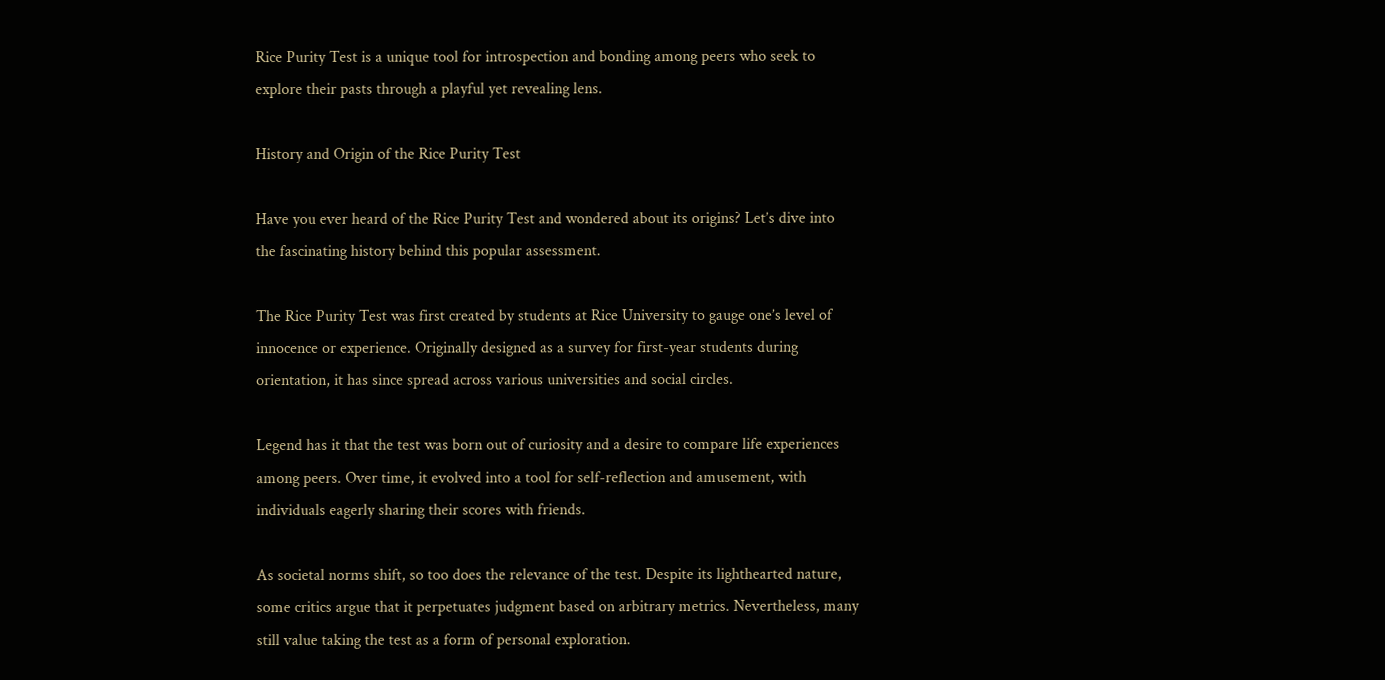Rice Purity Test is a unique tool for introspection and bonding among peers who seek to explore their pasts through a playful yet revealing lens.

History and Origin of the Rice Purity Test

Have you ever heard of the Rice Purity Test and wondered about its origins? Let’s dive into the fascinating history behind this popular assessment.

The Rice Purity Test was first created by students at Rice University to gauge one’s level of innocence or experience. Originally designed as a survey for first-year students during orientation, it has since spread across various universities and social circles.

Legend has it that the test was born out of curiosity and a desire to compare life experiences among peers. Over time, it evolved into a tool for self-reflection and amusement, with individuals eagerly sharing their scores with friends.

As societal norms shift, so too does the relevance of the test. Despite its lighthearted nature, some critics argue that it perpetuates judgment based on arbitrary metrics. Nevertheless, many still value taking the test as a form of personal exploration.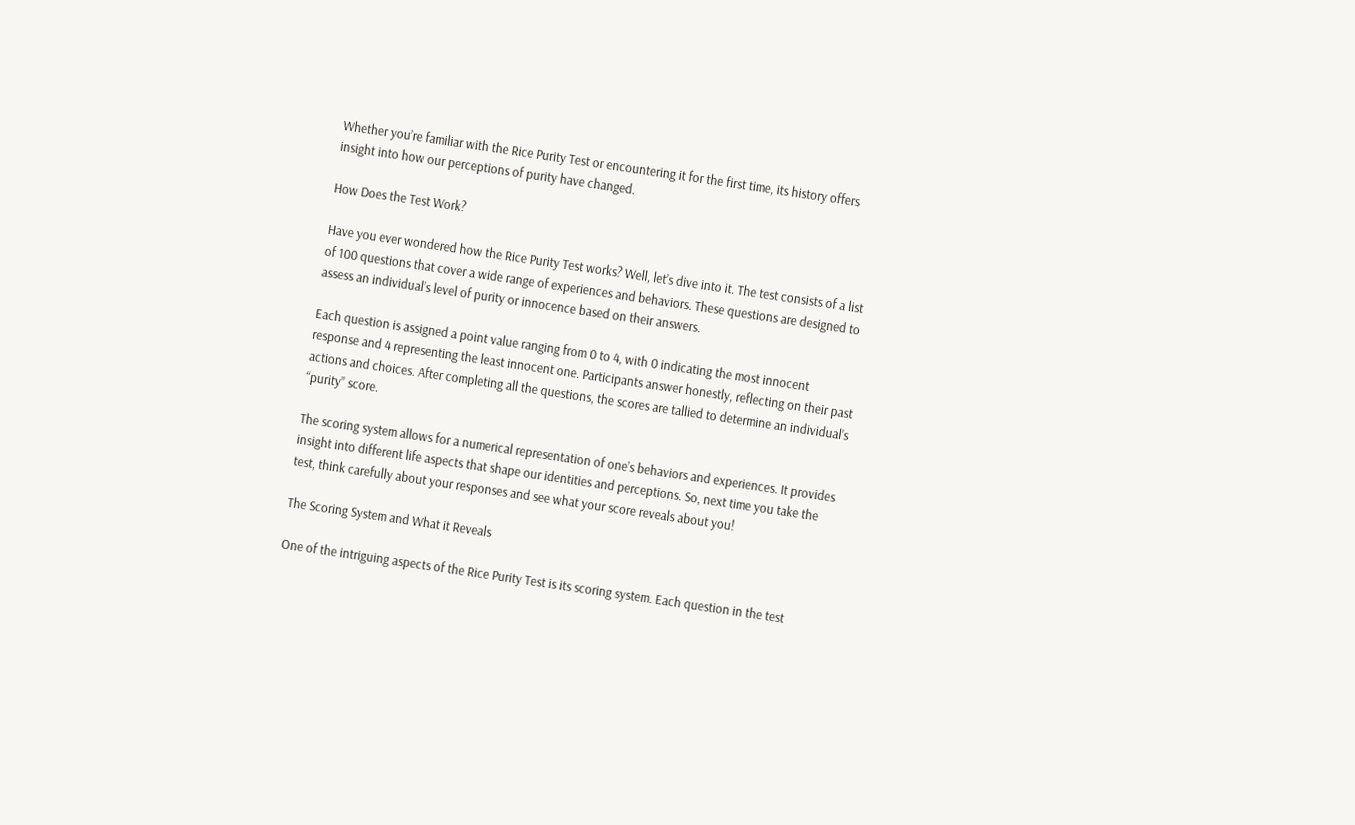Whether you’re familiar with the Rice Purity Test or encountering it for the first time, its history offers insight into how our perceptions of purity have changed.

How Does the Test Work?

Have you ever wondered how the Rice Purity Test works? Well, let’s dive into it. The test consists of a list of 100 questions that cover a wide range of experiences and behaviors. These questions are designed to assess an individual’s level of purity or innocence based on their answers.

Each question is assigned a point value ranging from 0 to 4, with 0 indicating the most innocent response and 4 representing the least innocent one. Participants answer honestly, reflecting on their past actions and choices. After completing all the questions, the scores are tallied to determine an individual’s “purity” score.

The scoring system allows for a numerical representation of one’s behaviors and experiences. It provides insight into different life aspects that shape our identities and perceptions. So, next time you take the test, think carefully about your responses and see what your score reveals about you!

The Scoring System and What it Reveals

One of the intriguing aspects of the Rice Purity Test is its scoring system. Each question in the test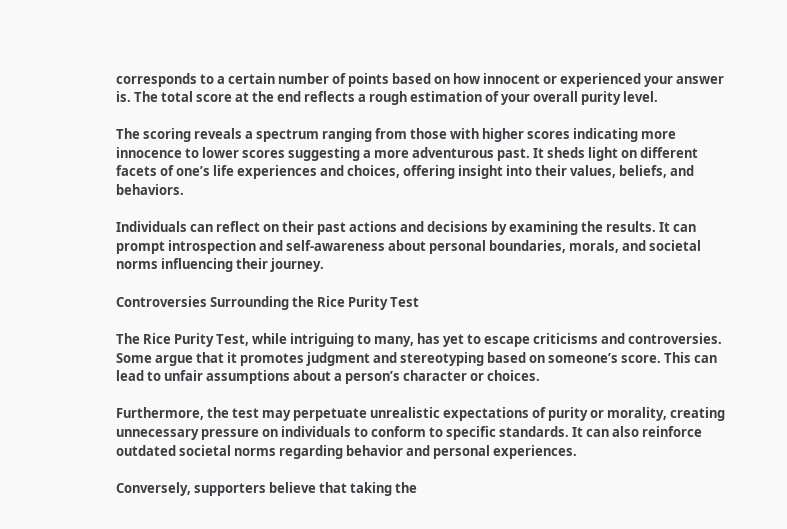corresponds to a certain number of points based on how innocent or experienced your answer is. The total score at the end reflects a rough estimation of your overall purity level.

The scoring reveals a spectrum ranging from those with higher scores indicating more innocence to lower scores suggesting a more adventurous past. It sheds light on different facets of one’s life experiences and choices, offering insight into their values, beliefs, and behaviors.

Individuals can reflect on their past actions and decisions by examining the results. It can prompt introspection and self-awareness about personal boundaries, morals, and societal norms influencing their journey.

Controversies Surrounding the Rice Purity Test

The Rice Purity Test, while intriguing to many, has yet to escape criticisms and controversies. Some argue that it promotes judgment and stereotyping based on someone’s score. This can lead to unfair assumptions about a person’s character or choices.

Furthermore, the test may perpetuate unrealistic expectations of purity or morality, creating unnecessary pressure on individuals to conform to specific standards. It can also reinforce outdated societal norms regarding behavior and personal experiences.

Conversely, supporters believe that taking the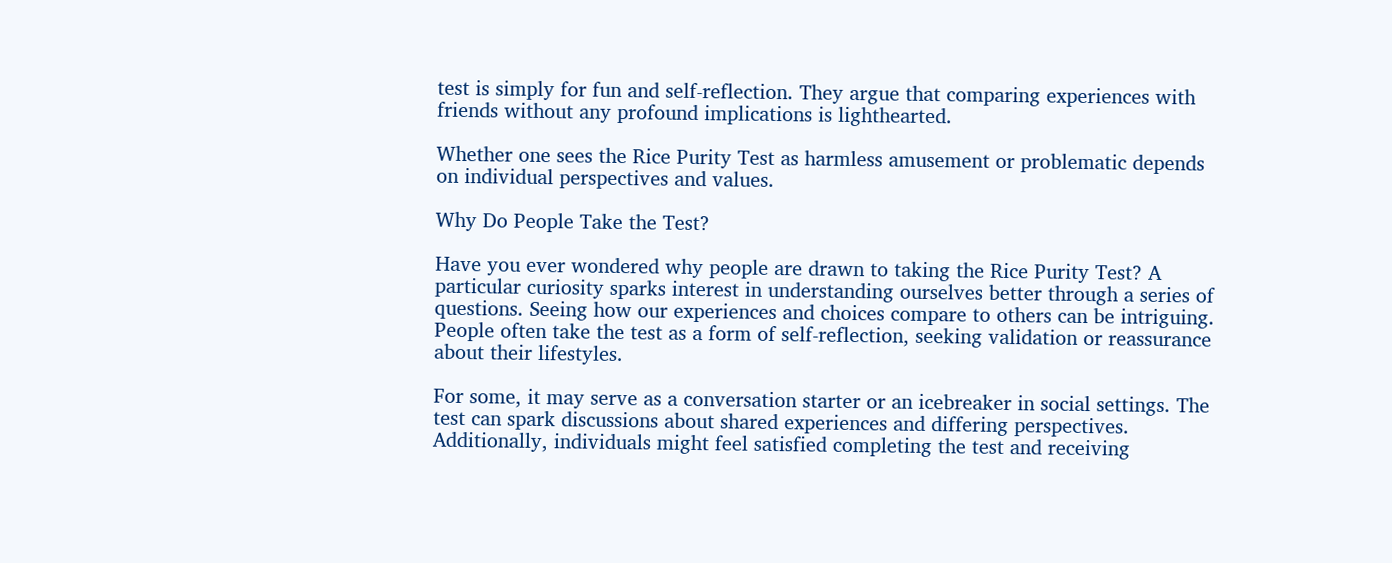test is simply for fun and self-reflection. They argue that comparing experiences with friends without any profound implications is lighthearted.

Whether one sees the Rice Purity Test as harmless amusement or problematic depends on individual perspectives and values.

Why Do People Take the Test?

Have you ever wondered why people are drawn to taking the Rice Purity Test? A particular curiosity sparks interest in understanding ourselves better through a series of questions. Seeing how our experiences and choices compare to others can be intriguing. People often take the test as a form of self-reflection, seeking validation or reassurance about their lifestyles.

For some, it may serve as a conversation starter or an icebreaker in social settings. The test can spark discussions about shared experiences and differing perspectives. Additionally, individuals might feel satisfied completing the test and receiving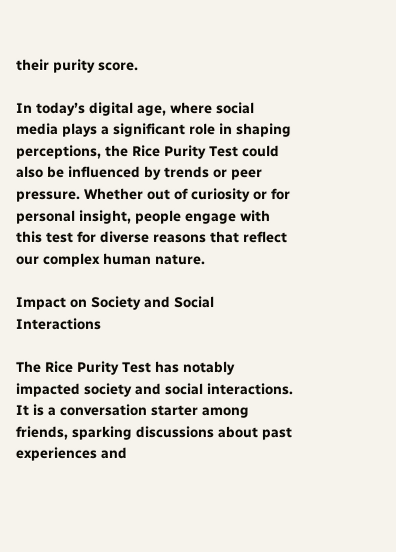their purity score.

In today’s digital age, where social media plays a significant role in shaping perceptions, the Rice Purity Test could also be influenced by trends or peer pressure. Whether out of curiosity or for personal insight, people engage with this test for diverse reasons that reflect our complex human nature.

Impact on Society and Social Interactions

The Rice Purity Test has notably impacted society and social interactions. It is a conversation starter among friends, sparking discussions about past experiences and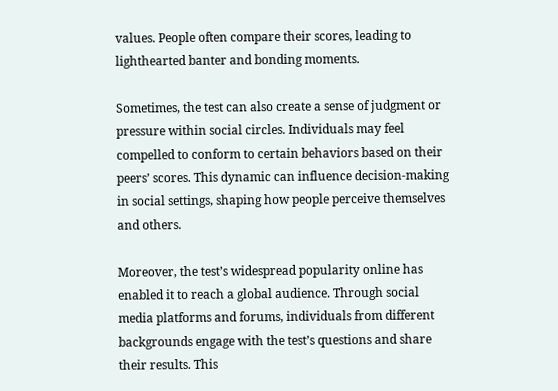values. People often compare their scores, leading to lighthearted banter and bonding moments.

Sometimes, the test can also create a sense of judgment or pressure within social circles. Individuals may feel compelled to conform to certain behaviors based on their peers’ scores. This dynamic can influence decision-making in social settings, shaping how people perceive themselves and others.

Moreover, the test’s widespread popularity online has enabled it to reach a global audience. Through social media platforms and forums, individuals from different backgrounds engage with the test’s questions and share their results. This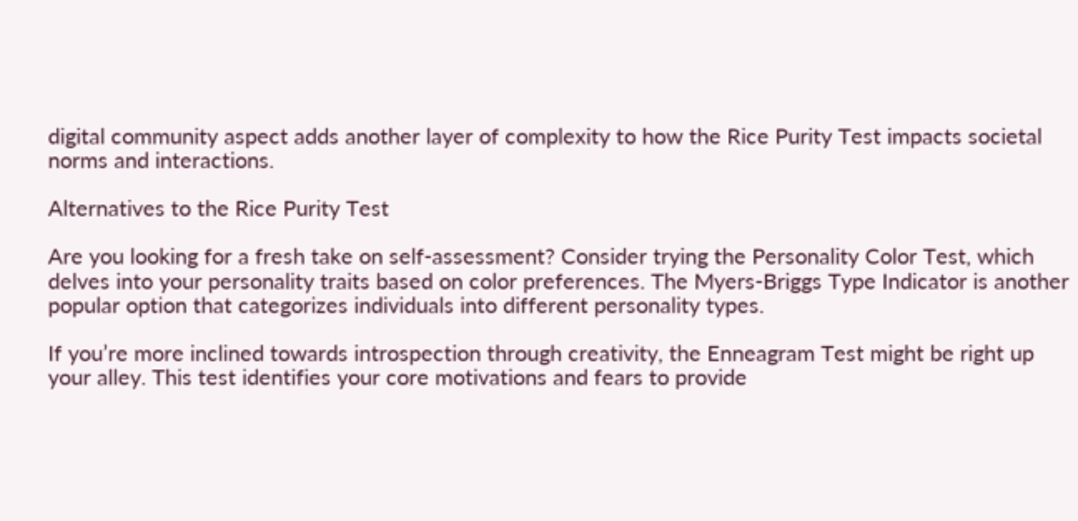digital community aspect adds another layer of complexity to how the Rice Purity Test impacts societal norms and interactions.

Alternatives to the Rice Purity Test

Are you looking for a fresh take on self-assessment? Consider trying the Personality Color Test, which delves into your personality traits based on color preferences. The Myers-Briggs Type Indicator is another popular option that categorizes individuals into different personality types.

If you’re more inclined towards introspection through creativity, the Enneagram Test might be right up your alley. This test identifies your core motivations and fears to provide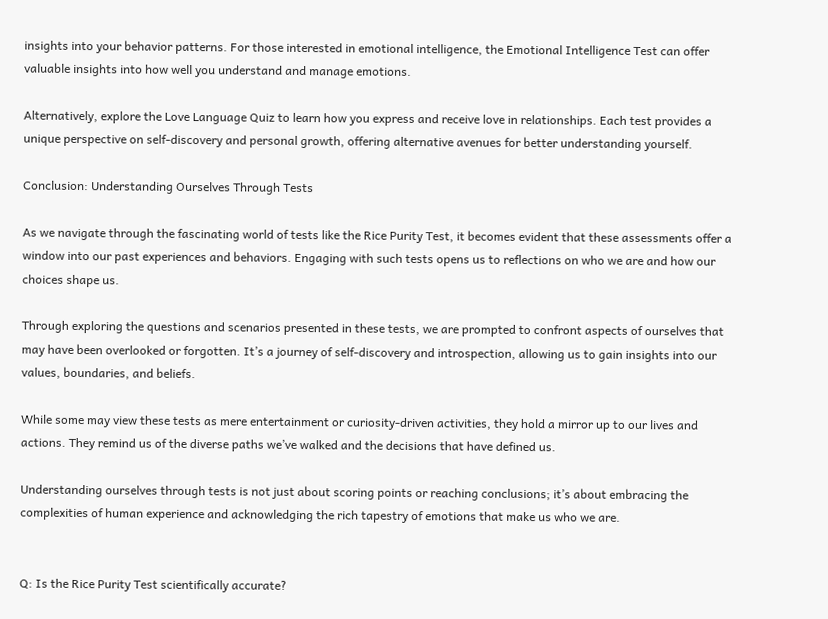insights into your behavior patterns. For those interested in emotional intelligence, the Emotional Intelligence Test can offer valuable insights into how well you understand and manage emotions.

Alternatively, explore the Love Language Quiz to learn how you express and receive love in relationships. Each test provides a unique perspective on self-discovery and personal growth, offering alternative avenues for better understanding yourself.

Conclusion: Understanding Ourselves Through Tests

As we navigate through the fascinating world of tests like the Rice Purity Test, it becomes evident that these assessments offer a window into our past experiences and behaviors. Engaging with such tests opens us to reflections on who we are and how our choices shape us.

Through exploring the questions and scenarios presented in these tests, we are prompted to confront aspects of ourselves that may have been overlooked or forgotten. It’s a journey of self-discovery and introspection, allowing us to gain insights into our values, boundaries, and beliefs.

While some may view these tests as mere entertainment or curiosity-driven activities, they hold a mirror up to our lives and actions. They remind us of the diverse paths we’ve walked and the decisions that have defined us.

Understanding ourselves through tests is not just about scoring points or reaching conclusions; it’s about embracing the complexities of human experience and acknowledging the rich tapestry of emotions that make us who we are.


Q: Is the Rice Purity Test scientifically accurate?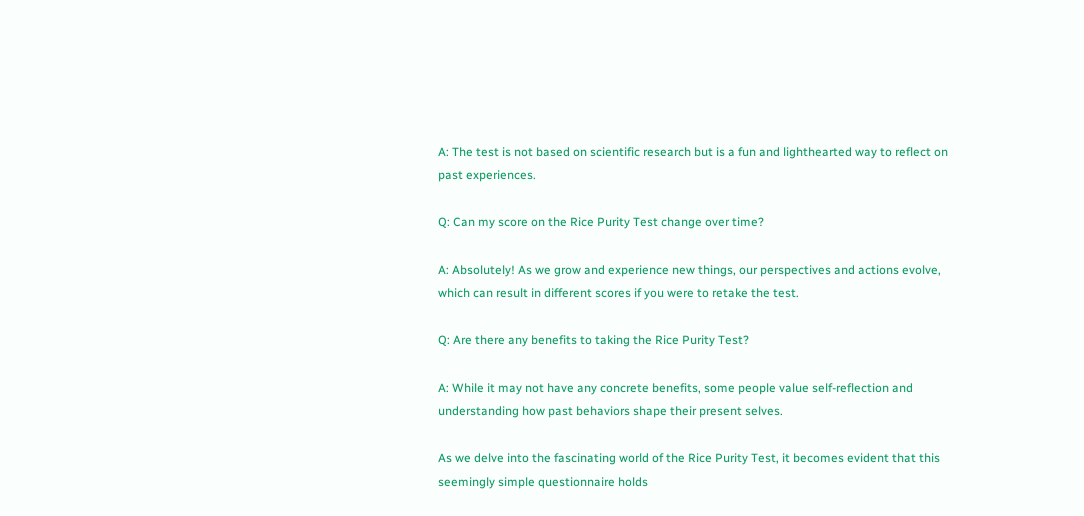A: The test is not based on scientific research but is a fun and lighthearted way to reflect on past experiences.

Q: Can my score on the Rice Purity Test change over time?

A: Absolutely! As we grow and experience new things, our perspectives and actions evolve, which can result in different scores if you were to retake the test.

Q: Are there any benefits to taking the Rice Purity Test?

A: While it may not have any concrete benefits, some people value self-reflection and understanding how past behaviors shape their present selves.

As we delve into the fascinating world of the Rice Purity Test, it becomes evident that this seemingly simple questionnaire holds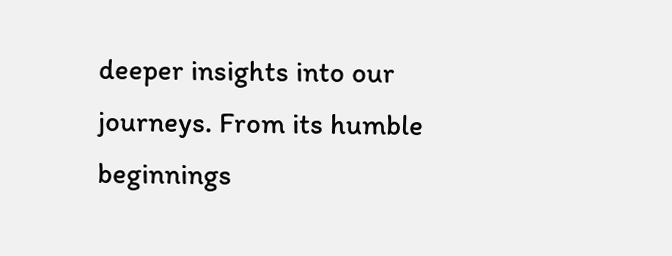deeper insights into our journeys. From its humble beginnings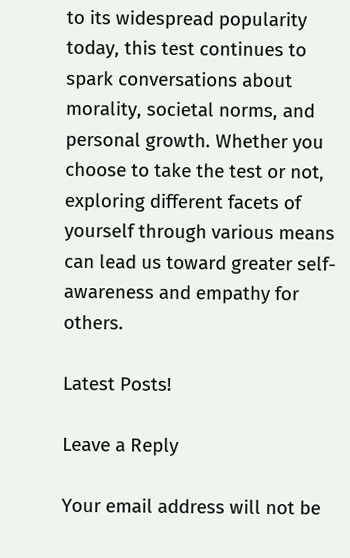to its widespread popularity today, this test continues to spark conversations about morality, societal norms, and personal growth. Whether you choose to take the test or not, exploring different facets of yourself through various means can lead us toward greater self-awareness and empathy for others.

Latest Posts!

Leave a Reply

Your email address will not be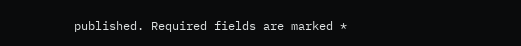published. Required fields are marked *